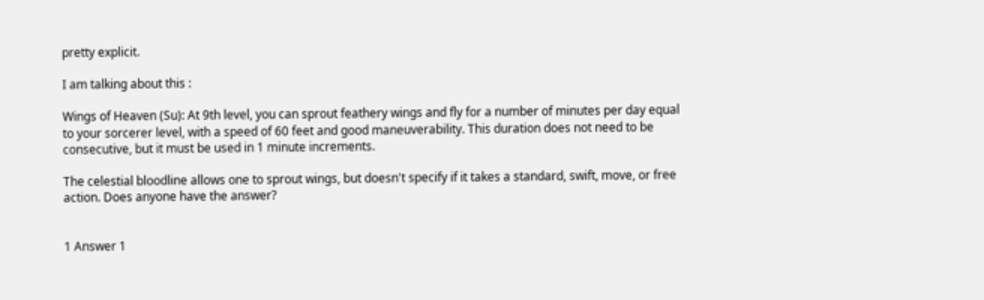pretty explicit.

I am talking about this :

Wings of Heaven (Su): At 9th level, you can sprout feathery wings and fly for a number of minutes per day equal to your sorcerer level, with a speed of 60 feet and good maneuverability. This duration does not need to be consecutive, but it must be used in 1 minute increments.

The celestial bloodline allows one to sprout wings, but doesn't specify if it takes a standard, swift, move, or free action. Does anyone have the answer?


1 Answer 1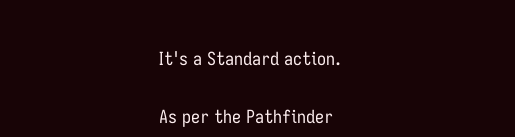It's a Standard action.

As per the Pathfinder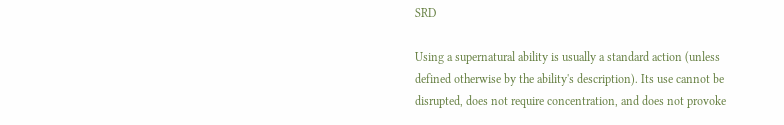SRD

Using a supernatural ability is usually a standard action (unless defined otherwise by the ability's description). Its use cannot be disrupted, does not require concentration, and does not provoke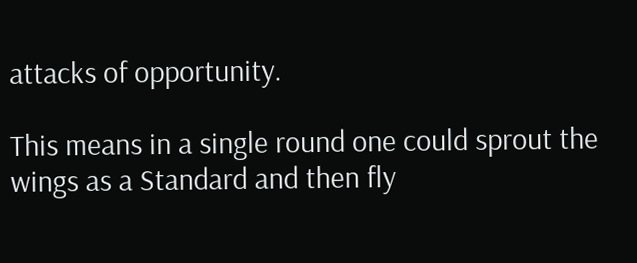attacks of opportunity.

This means in a single round one could sprout the wings as a Standard and then fly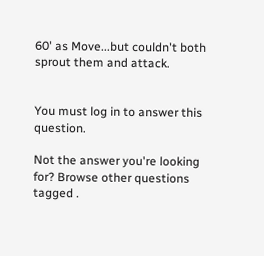60' as Move...but couldn't both sprout them and attack.


You must log in to answer this question.

Not the answer you're looking for? Browse other questions tagged .